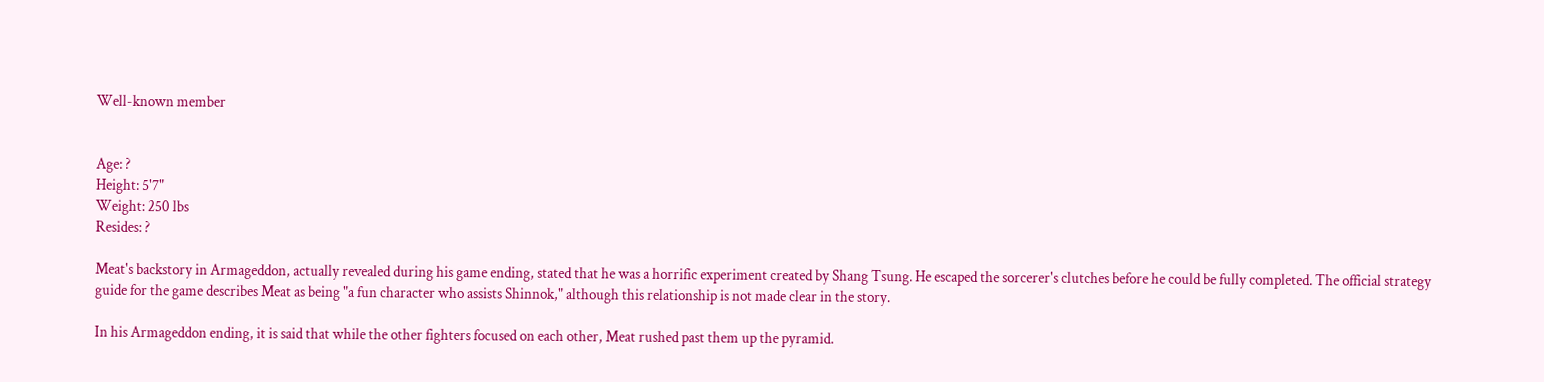Well-known member


Age: ?
Height: 5'7"
Weight: 250 lbs
Resides: ?

Meat's backstory in Armageddon, actually revealed during his game ending, stated that he was a horrific experiment created by Shang Tsung. He escaped the sorcerer's clutches before he could be fully completed. The official strategy guide for the game describes Meat as being "a fun character who assists Shinnok," although this relationship is not made clear in the story.

In his Armageddon ending, it is said that while the other fighters focused on each other, Meat rushed past them up the pyramid.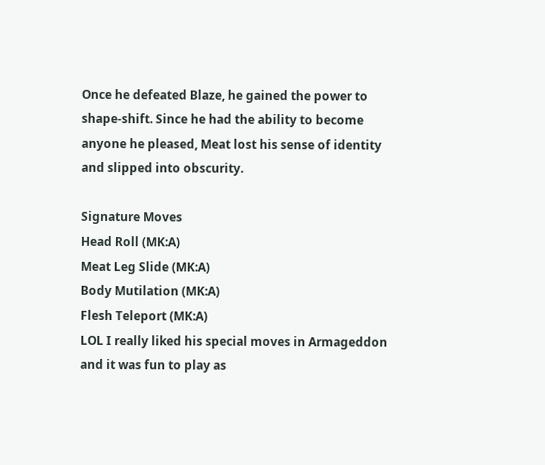Once he defeated Blaze, he gained the power to shape-shift. Since he had the ability to become anyone he pleased, Meat lost his sense of identity and slipped into obscurity.

Signature Moves
Head Roll (MK:A)
Meat Leg Slide (MK:A)
Body Mutilation (MK:A)
Flesh Teleport (MK:A)
LOL I really liked his special moves in Armageddon and it was fun to play as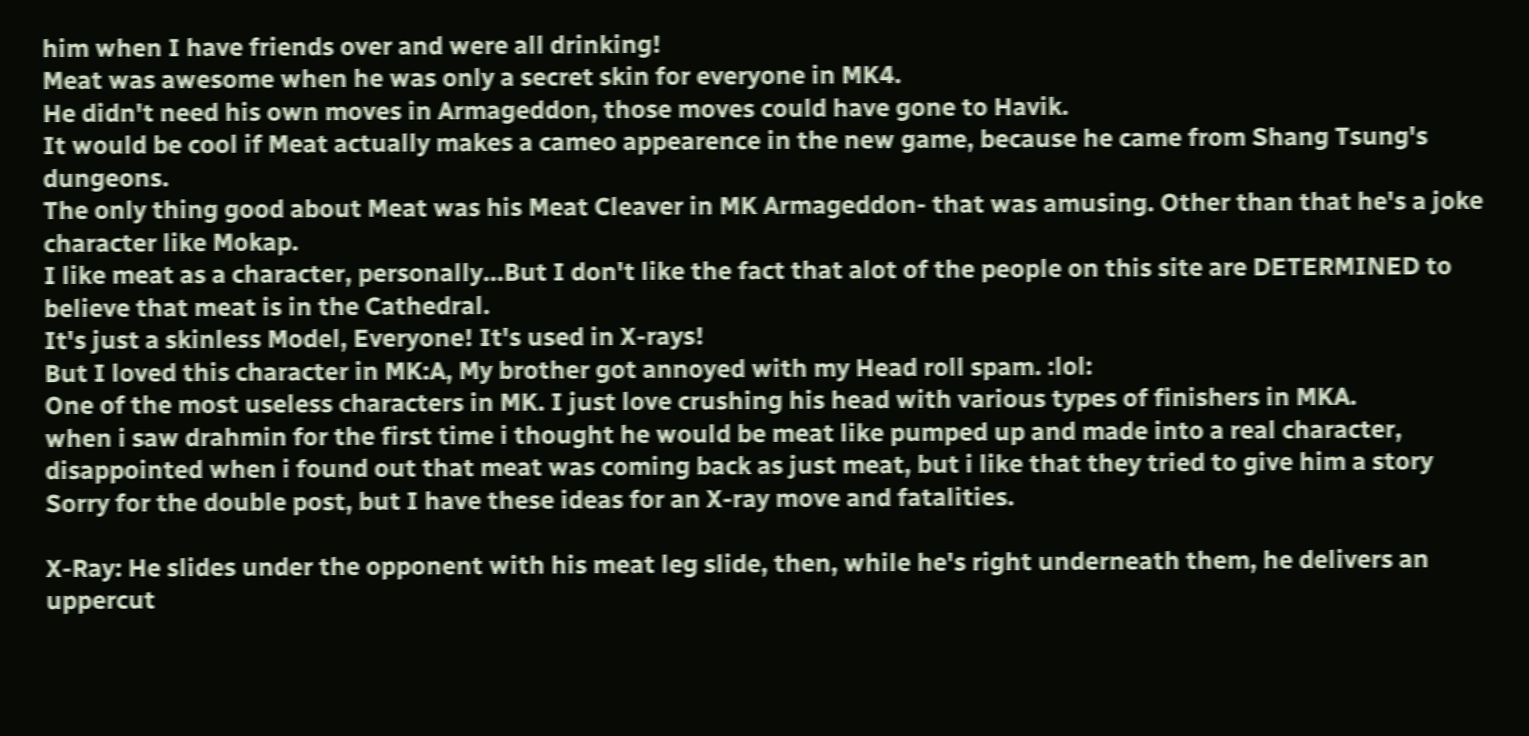him when I have friends over and were all drinking!
Meat was awesome when he was only a secret skin for everyone in MK4.
He didn't need his own moves in Armageddon, those moves could have gone to Havik.
It would be cool if Meat actually makes a cameo appearence in the new game, because he came from Shang Tsung's dungeons.
The only thing good about Meat was his Meat Cleaver in MK Armageddon- that was amusing. Other than that he's a joke character like Mokap.
I like meat as a character, personally...But I don't like the fact that alot of the people on this site are DETERMINED to believe that meat is in the Cathedral.
It's just a skinless Model, Everyone! It's used in X-rays!
But I loved this character in MK:A, My brother got annoyed with my Head roll spam. :lol:
One of the most useless characters in MK. I just love crushing his head with various types of finishers in MKA.
when i saw drahmin for the first time i thought he would be meat like pumped up and made into a real character, disappointed when i found out that meat was coming back as just meat, but i like that they tried to give him a story
Sorry for the double post, but I have these ideas for an X-ray move and fatalities.

X-Ray: He slides under the opponent with his meat leg slide, then, while he's right underneath them, he delivers an uppercut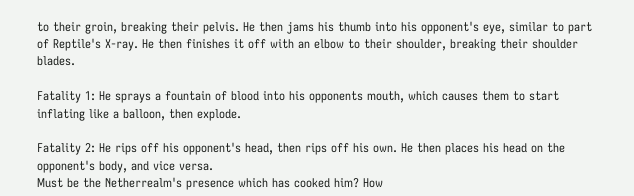to their groin, breaking their pelvis. He then jams his thumb into his opponent's eye, similar to part of Reptile's X-ray. He then finishes it off with an elbow to their shoulder, breaking their shoulder blades.

Fatality 1: He sprays a fountain of blood into his opponents mouth, which causes them to start inflating like a balloon, then explode.

Fatality 2: He rips off his opponent's head, then rips off his own. He then places his head on the opponent's body, and vice versa.
Must be the Netherrealm's presence which has cooked him? How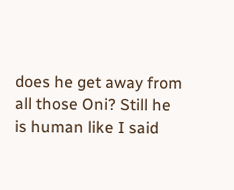does he get away from all those Oni? Still he is human like I said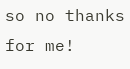so no thanks for me!